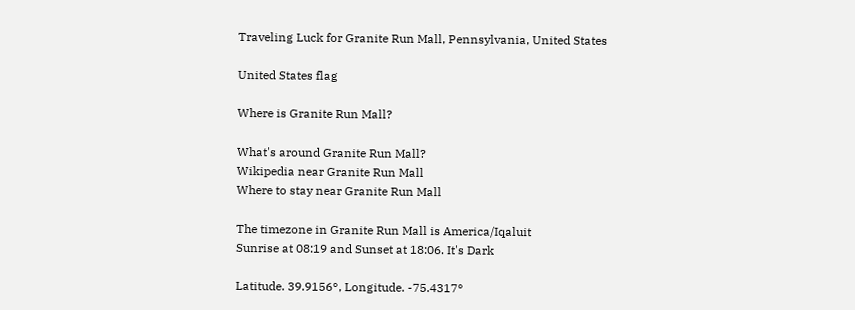Traveling Luck for Granite Run Mall, Pennsylvania, United States

United States flag

Where is Granite Run Mall?

What's around Granite Run Mall?
Wikipedia near Granite Run Mall
Where to stay near Granite Run Mall

The timezone in Granite Run Mall is America/Iqaluit
Sunrise at 08:19 and Sunset at 18:06. It's Dark

Latitude. 39.9156°, Longitude. -75.4317°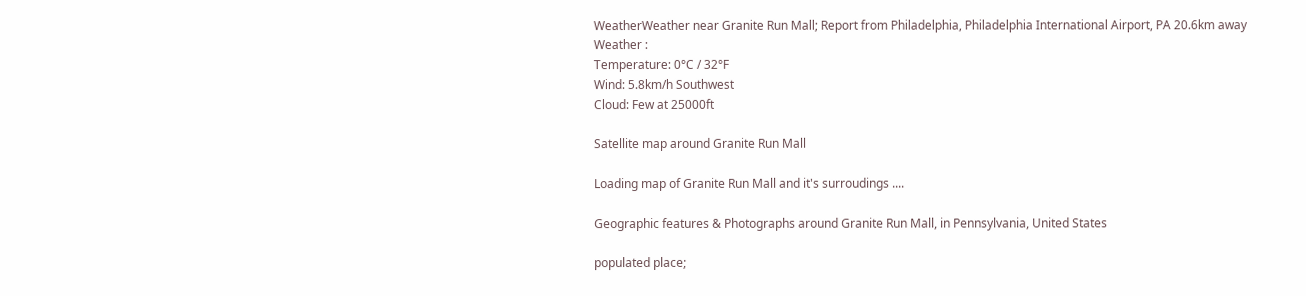WeatherWeather near Granite Run Mall; Report from Philadelphia, Philadelphia International Airport, PA 20.6km away
Weather :
Temperature: 0°C / 32°F
Wind: 5.8km/h Southwest
Cloud: Few at 25000ft

Satellite map around Granite Run Mall

Loading map of Granite Run Mall and it's surroudings ....

Geographic features & Photographs around Granite Run Mall, in Pennsylvania, United States

populated place;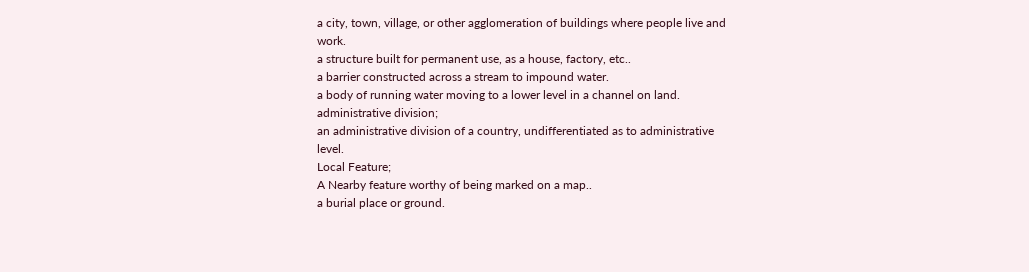a city, town, village, or other agglomeration of buildings where people live and work.
a structure built for permanent use, as a house, factory, etc..
a barrier constructed across a stream to impound water.
a body of running water moving to a lower level in a channel on land.
administrative division;
an administrative division of a country, undifferentiated as to administrative level.
Local Feature;
A Nearby feature worthy of being marked on a map..
a burial place or ground.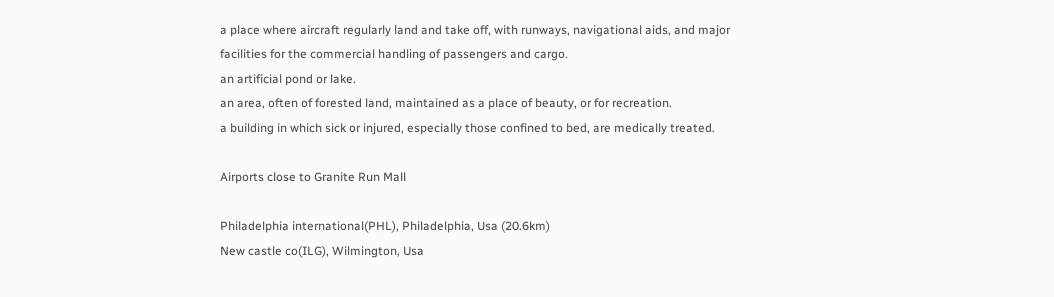a place where aircraft regularly land and take off, with runways, navigational aids, and major facilities for the commercial handling of passengers and cargo.
an artificial pond or lake.
an area, often of forested land, maintained as a place of beauty, or for recreation.
a building in which sick or injured, especially those confined to bed, are medically treated.

Airports close to Granite Run Mall

Philadelphia international(PHL), Philadelphia, Usa (20.6km)
New castle co(ILG), Wilmington, Usa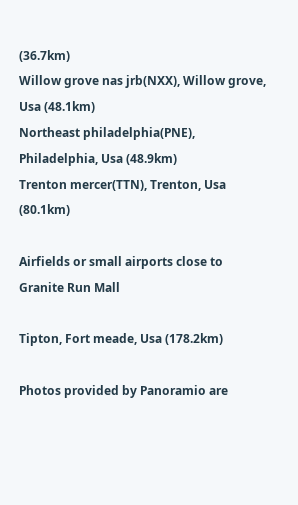(36.7km)
Willow grove nas jrb(NXX), Willow grove, Usa (48.1km)
Northeast philadelphia(PNE), Philadelphia, Usa (48.9km)
Trenton mercer(TTN), Trenton, Usa (80.1km)

Airfields or small airports close to Granite Run Mall

Tipton, Fort meade, Usa (178.2km)

Photos provided by Panoramio are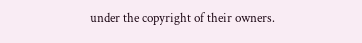under the copyright of their owners.